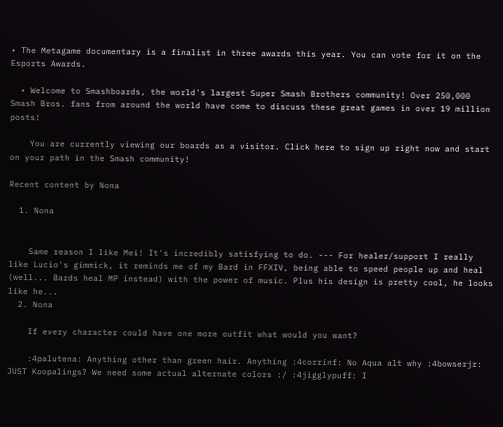• The Metagame documentary is a finalist in three awards this year. You can vote for it on the Esports Awards.

  • Welcome to Smashboards, the world's largest Super Smash Brothers community! Over 250,000 Smash Bros. fans from around the world have come to discuss these great games in over 19 million posts!

    You are currently viewing our boards as a visitor. Click here to sign up right now and start on your path in the Smash community!

Recent content by Nona

  1. Nona


    Same reason I like Mei! It's incredibly satisfying to do. --- For healer/support I really like Lucio's gimmick, it reminds me of my Bard in FFXIV, being able to speed people up and heal (well... Bards heal MP instead) with the power of music. Plus his design is pretty cool, he looks like he...
  2. Nona

    If every character could have one more outfit what would you want?

    :4palutena: Anything other than green hair. Anything :4corrinf: No Aqua alt why :4bowserjr: JUST Koopalings? We need some actual alternate colors :/ :4jigglypuff: I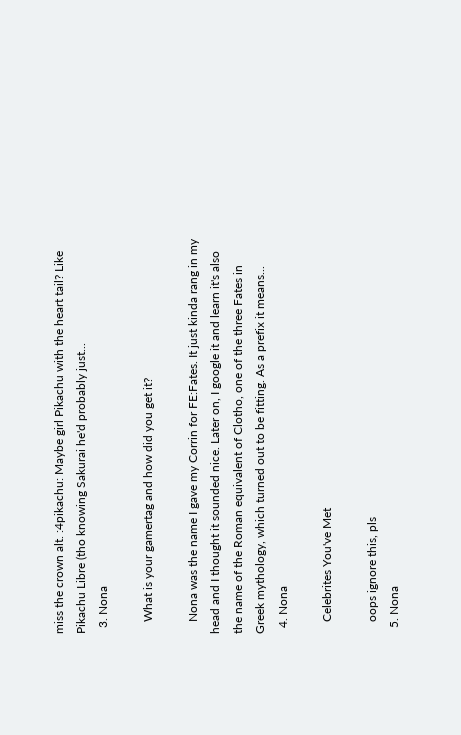miss the crown alt. :4pikachu: Maybe girl Pikachu with the heart tail? Like Pikachu Libre (tho knowing Sakurai he'd probably just...
  3. Nona

    What is your gamertag and how did you get it?

    Nona was the name I gave my Corrin for FE:Fates. It just kinda rang in my head and I thought it sounded nice. Later on, I google it and learn it's also the name of the Roman equivalent of Clotho, one of the three Fates in Greek mythology, which turned out to be fitting. As a prefix it means...
  4. Nona

    Celebrites You've Met

    oops ignore this, pls
  5. Nona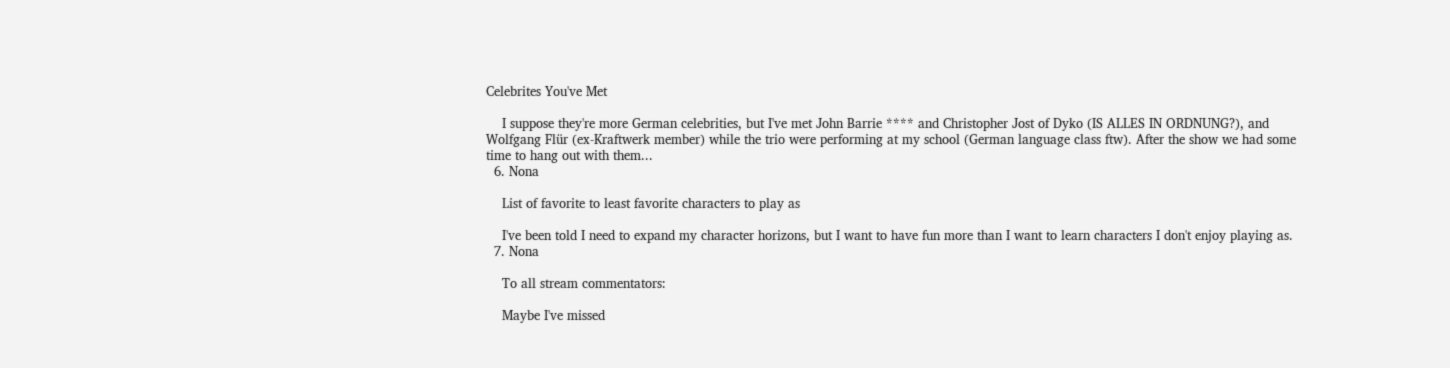Celebrites You've Met

    I suppose they're more German celebrities, but I've met John Barrie **** and Christopher Jost of Dyko (IS ALLES IN ORDNUNG?), and Wolfgang Flür (ex-Kraftwerk member) while the trio were performing at my school (German language class ftw). After the show we had some time to hang out with them...
  6. Nona

    List of favorite to least favorite characters to play as

    I've been told I need to expand my character horizons, but I want to have fun more than I want to learn characters I don't enjoy playing as.
  7. Nona

    To all stream commentators:

    Maybe I've missed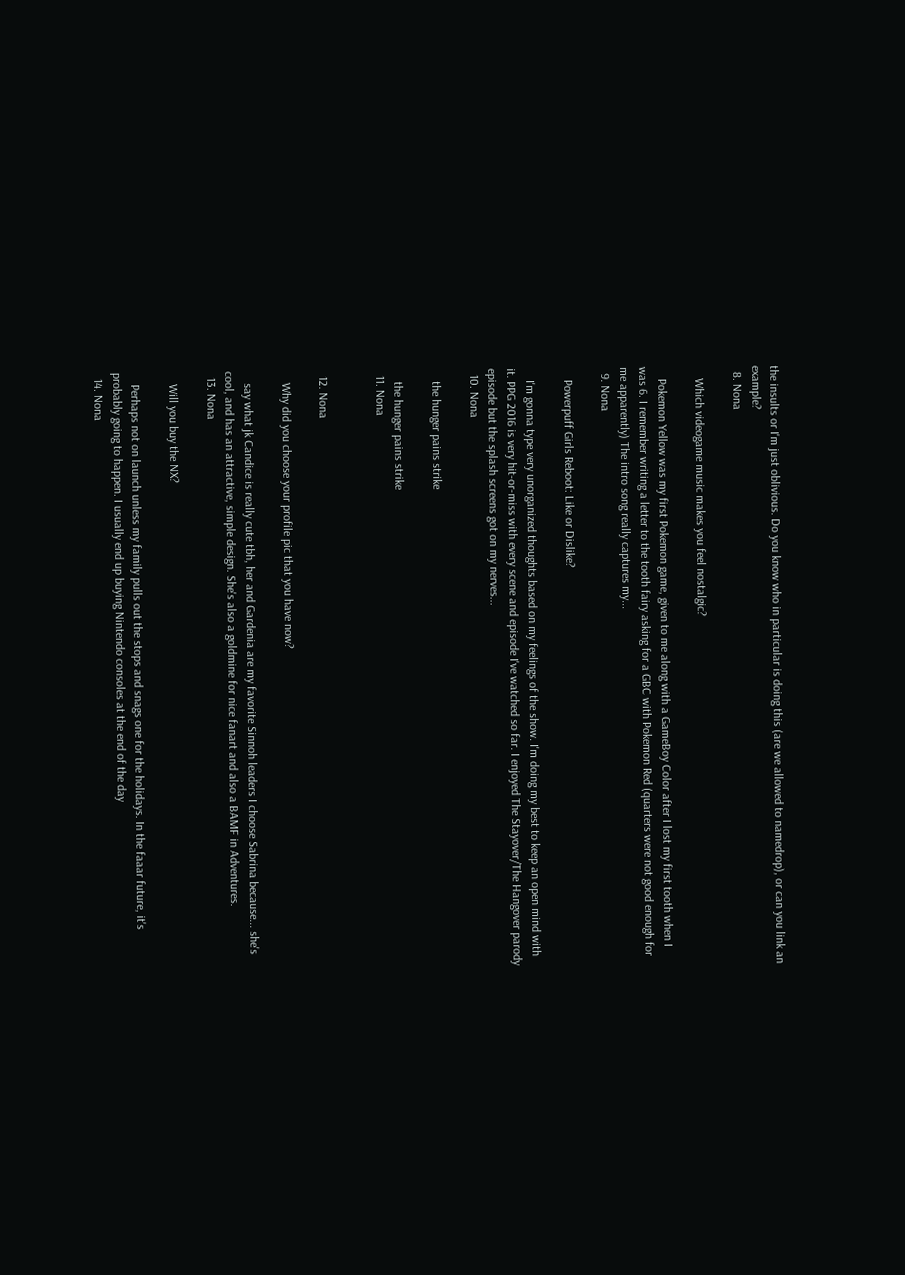the insults or I'm just oblivious. Do you know who in particular is doing this (are we allowed to namedrop), or can you link an example?
  8. Nona

    Which videogame music makes you feel nostalgic?

    Pokemon Yellow was my first Pokemon game, given to me along with a GameBoy Color after I lost my first tooth when I was 6. I remember writing a letter to the tooth fairy asking for a GBC with Pokemon Red (quarters were not good enough for me apparently) The intro song really captures my...
  9. Nona

    Powerpuff Girls Reboot: Like or Dislike?

    I'm gonna type very unorganized thoughts based on my feelings of the show. I'm doing my best to keep an open mind with it. PPG 2016 is very hit-or-miss with every scene and episode I've watched so far. I enjoyed The Stayover/The Hangover parody episode but the splash screens got on my nerves...
  10. Nona

    the hunger pains strike

    the hunger pains strike
  11. Nona


  12. Nona

    Why did you choose your profile pic that you have now?

    say what jk Candice is really cute tbh, her and Gardenia are my favorite Sinnoh leaders I choose Sabrina because... she's cool, and has an attractive, simple design. She's also a goldmine for nice fanart and also a BAMF in Adventures.
  13. Nona

    Will you buy the NX?

    Perhaps not on launch unless my family pulls out the stops and snags one for the holidays. In the faaar future, it's probably going to happen. I usually end up buying Nintendo consoles at the end of the day
  14. Nona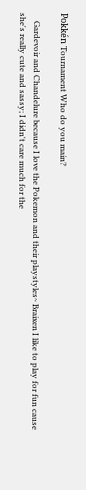Pokkén Tournament Who do you main?

    Gardevoir and Chandelure because I love the Pokemon and their playstyles~ Braixen I like to play for fun cause she's really cute and sassy; I didn't care much for the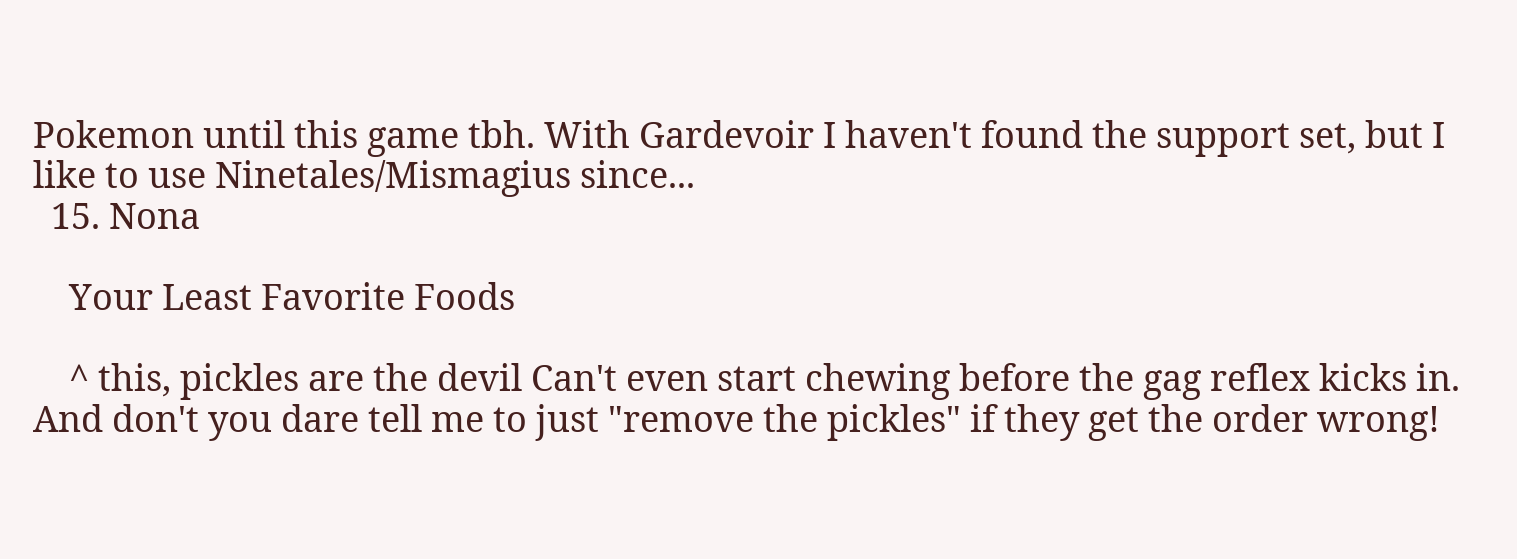Pokemon until this game tbh. With Gardevoir I haven't found the support set, but I like to use Ninetales/Mismagius since...
  15. Nona

    Your Least Favorite Foods

    ^ this, pickles are the devil Can't even start chewing before the gag reflex kicks in. And don't you dare tell me to just "remove the pickles" if they get the order wrong!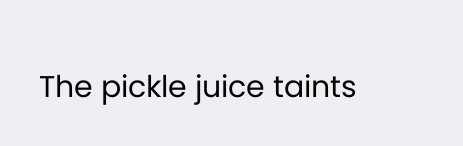The pickle juice taints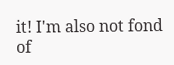it! I'm also not fond of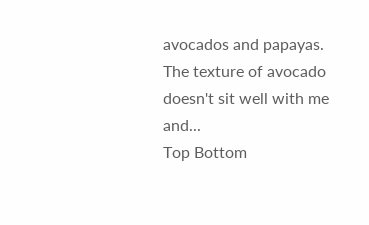avocados and papayas. The texture of avocado doesn't sit well with me and...
Top Bottom